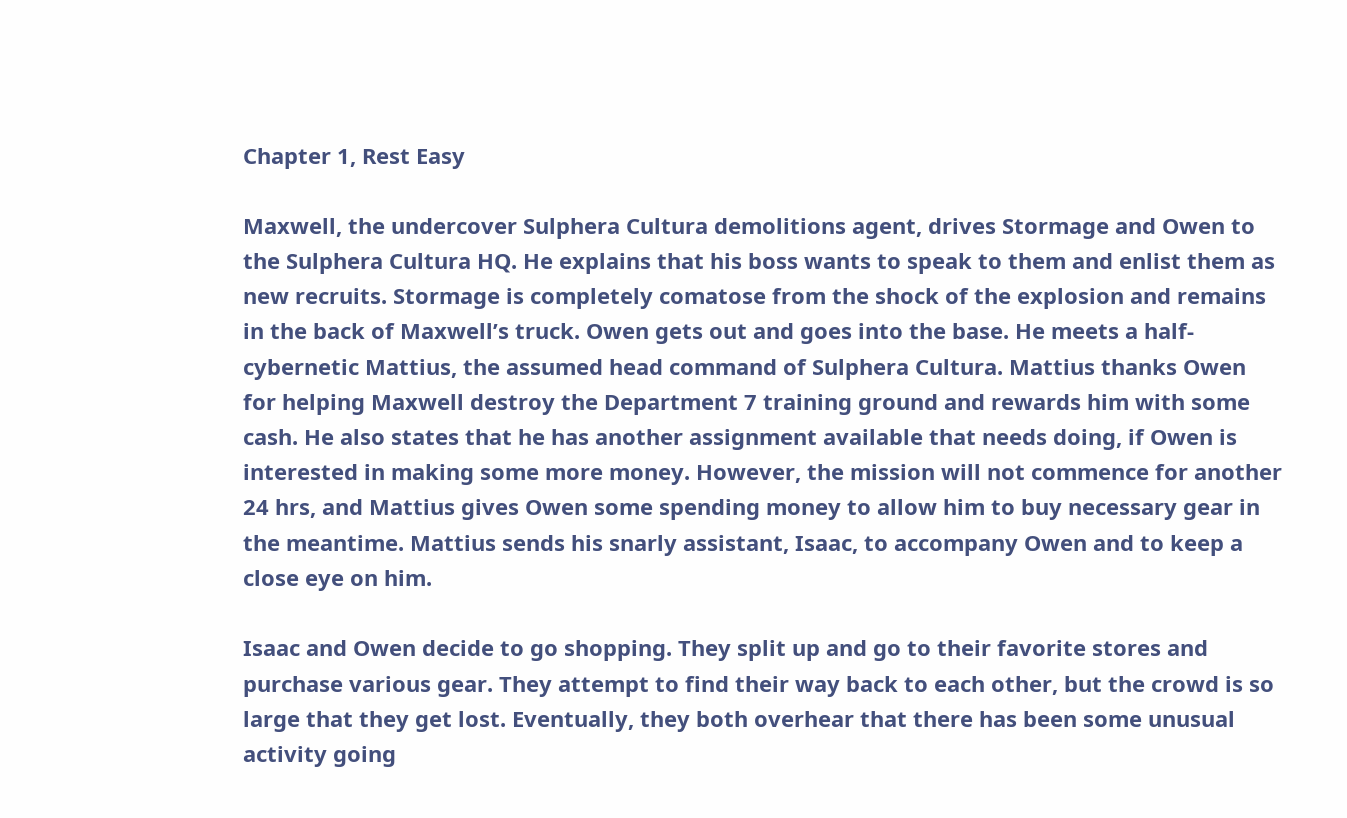Chapter 1, Rest Easy

Maxwell, the undercover Sulphera Cultura demolitions agent, drives Stormage and Owen to the Sulphera Cultura HQ. He explains that his boss wants to speak to them and enlist them as new recruits. Stormage is completely comatose from the shock of the explosion and remains in the back of Maxwell’s truck. Owen gets out and goes into the base. He meets a half-cybernetic Mattius, the assumed head command of Sulphera Cultura. Mattius thanks Owen for helping Maxwell destroy the Department 7 training ground and rewards him with some cash. He also states that he has another assignment available that needs doing, if Owen is interested in making some more money. However, the mission will not commence for another 24 hrs, and Mattius gives Owen some spending money to allow him to buy necessary gear in the meantime. Mattius sends his snarly assistant, Isaac, to accompany Owen and to keep a close eye on him.

Isaac and Owen decide to go shopping. They split up and go to their favorite stores and purchase various gear. They attempt to find their way back to each other, but the crowd is so large that they get lost. Eventually, they both overhear that there has been some unusual activity going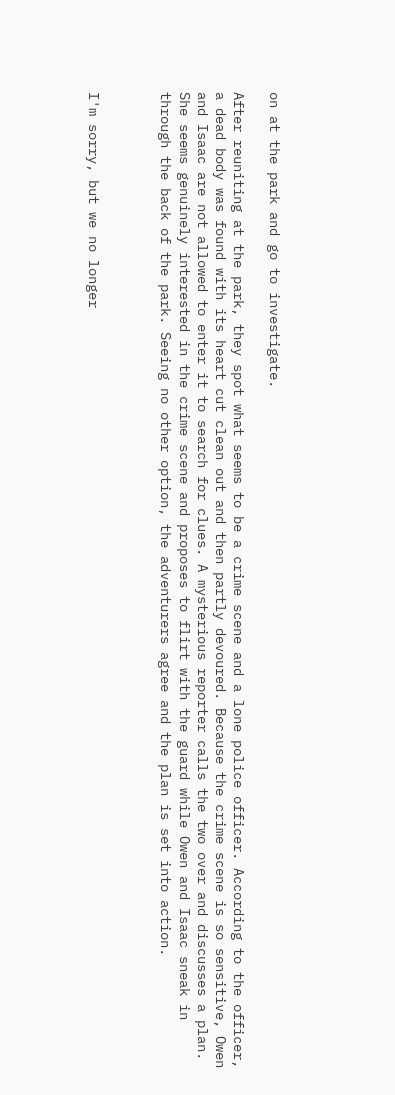on at the park and go to investigate.

After reuniting at the park, they spot what seems to be a crime scene and a lone police officer. According to the officer, a dead body was found with its heart cut clean out and then partly devoured. Because the crime scene is so sensitive, Owen and Isaac are not allowed to enter it to search for clues. A mysterious reporter calls the two over and discusses a plan. She seems genuinely interested in the crime scene and proposes to flirt with the guard while Owen and Isaac sneak in through the back of the park. Seeing no other option, the adventurers agree and the plan is set into action.



I'm sorry, but we no longer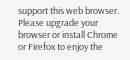support this web browser. Please upgrade your browser or install Chrome or Firefox to enjoy the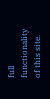full functionality of this site.